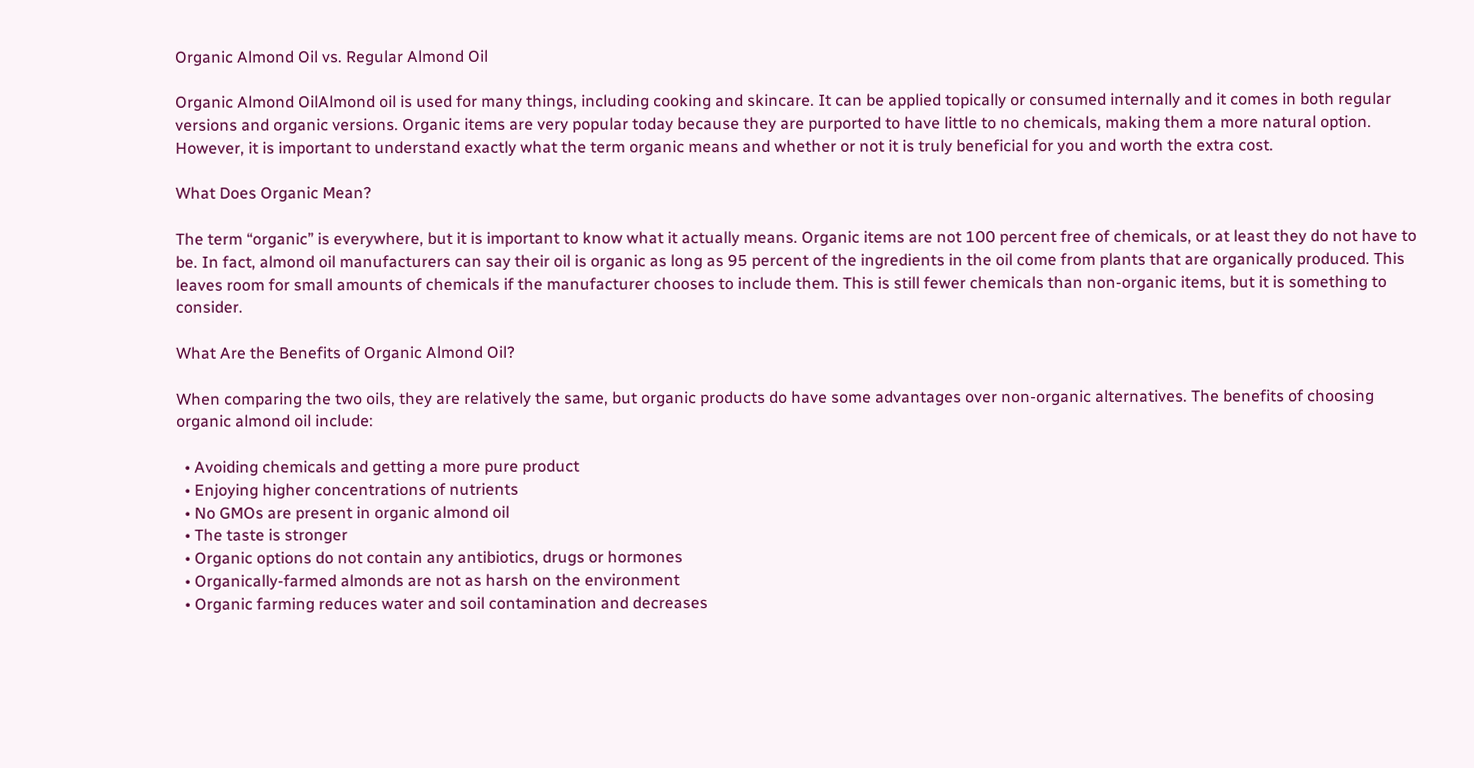Organic Almond Oil vs. Regular Almond Oil

Organic Almond OilAlmond oil is used for many things, including cooking and skincare. It can be applied topically or consumed internally and it comes in both regular versions and organic versions. Organic items are very popular today because they are purported to have little to no chemicals, making them a more natural option. However, it is important to understand exactly what the term organic means and whether or not it is truly beneficial for you and worth the extra cost.

What Does Organic Mean?

The term “organic” is everywhere, but it is important to know what it actually means. Organic items are not 100 percent free of chemicals, or at least they do not have to be. In fact, almond oil manufacturers can say their oil is organic as long as 95 percent of the ingredients in the oil come from plants that are organically produced. This leaves room for small amounts of chemicals if the manufacturer chooses to include them. This is still fewer chemicals than non-organic items, but it is something to consider.

What Are the Benefits of Organic Almond Oil?

When comparing the two oils, they are relatively the same, but organic products do have some advantages over non-organic alternatives. The benefits of choosing organic almond oil include:

  • Avoiding chemicals and getting a more pure product
  • Enjoying higher concentrations of nutrients
  • No GMOs are present in organic almond oil
  • The taste is stronger
  • Organic options do not contain any antibiotics, drugs or hormones
  • Organically-farmed almonds are not as harsh on the environment
  • Organic farming reduces water and soil contamination and decreases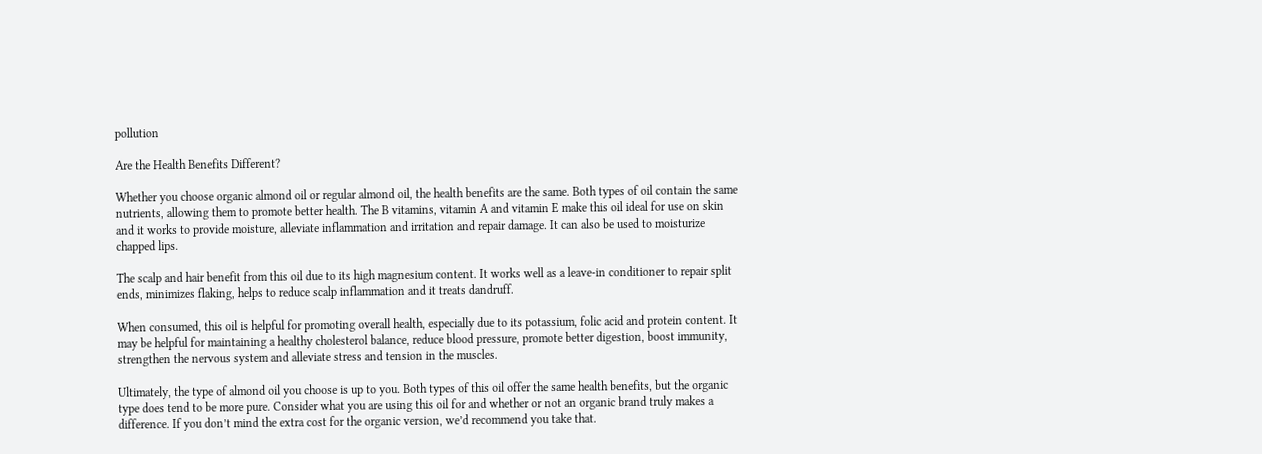pollution

Are the Health Benefits Different?

Whether you choose organic almond oil or regular almond oil, the health benefits are the same. Both types of oil contain the same nutrients, allowing them to promote better health. The B vitamins, vitamin A and vitamin E make this oil ideal for use on skin and it works to provide moisture, alleviate inflammation and irritation and repair damage. It can also be used to moisturize chapped lips.

The scalp and hair benefit from this oil due to its high magnesium content. It works well as a leave-in conditioner to repair split ends, minimizes flaking, helps to reduce scalp inflammation and it treats dandruff.

When consumed, this oil is helpful for promoting overall health, especially due to its potassium, folic acid and protein content. It may be helpful for maintaining a healthy cholesterol balance, reduce blood pressure, promote better digestion, boost immunity, strengthen the nervous system and alleviate stress and tension in the muscles.

Ultimately, the type of almond oil you choose is up to you. Both types of this oil offer the same health benefits, but the organic type does tend to be more pure. Consider what you are using this oil for and whether or not an organic brand truly makes a difference. If you don’t mind the extra cost for the organic version, we’d recommend you take that.